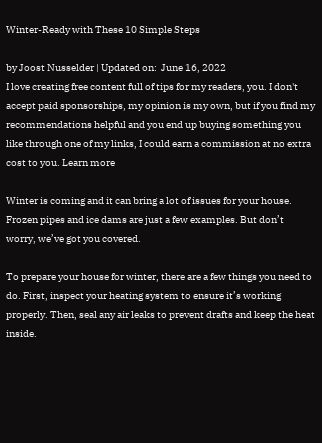Winter-Ready with These 10 Simple Steps

by Joost Nusselder | Updated on:  June 16, 2022
I love creating free content full of tips for my readers, you. I don't accept paid sponsorships, my opinion is my own, but if you find my recommendations helpful and you end up buying something you like through one of my links, I could earn a commission at no extra cost to you. Learn more

Winter is coming and it can bring a lot of issues for your house. Frozen pipes and ice dams are just a few examples. But don’t worry, we’ve got you covered.

To prepare your house for winter, there are a few things you need to do. First, inspect your heating system to ensure it’s working properly. Then, seal any air leaks to prevent drafts and keep the heat inside.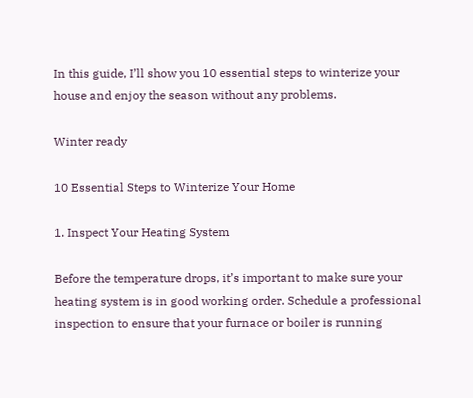In this guide, I’ll show you 10 essential steps to winterize your house and enjoy the season without any problems.

Winter ready

10 Essential Steps to Winterize Your Home

1. Inspect Your Heating System

Before the temperature drops, it’s important to make sure your heating system is in good working order. Schedule a professional inspection to ensure that your furnace or boiler is running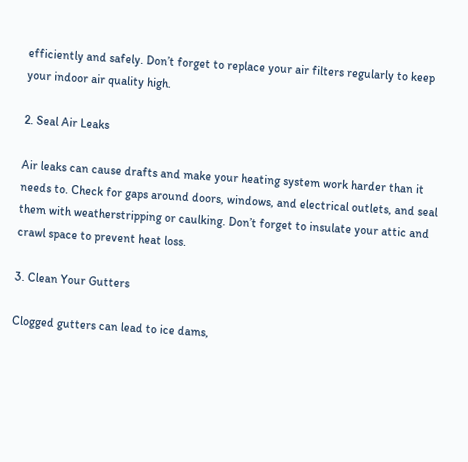efficiently and safely. Don’t forget to replace your air filters regularly to keep your indoor air quality high.

2. Seal Air Leaks

Air leaks can cause drafts and make your heating system work harder than it needs to. Check for gaps around doors, windows, and electrical outlets, and seal them with weatherstripping or caulking. Don’t forget to insulate your attic and crawl space to prevent heat loss.

3. Clean Your Gutters

Clogged gutters can lead to ice dams,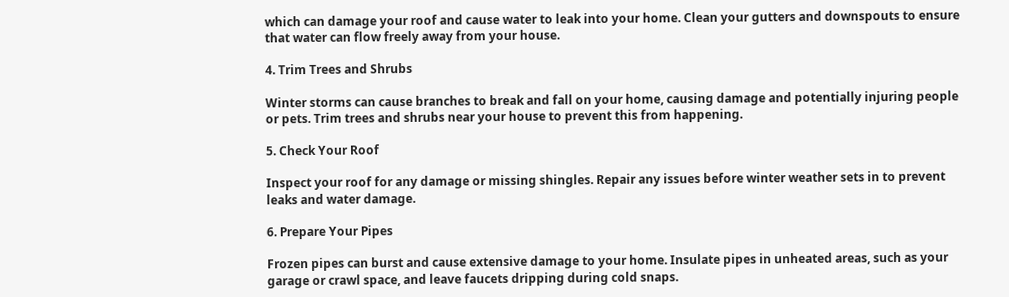which can damage your roof and cause water to leak into your home. Clean your gutters and downspouts to ensure that water can flow freely away from your house.

4. Trim Trees and Shrubs

Winter storms can cause branches to break and fall on your home, causing damage and potentially injuring people or pets. Trim trees and shrubs near your house to prevent this from happening.

5. Check Your Roof

Inspect your roof for any damage or missing shingles. Repair any issues before winter weather sets in to prevent leaks and water damage.

6. Prepare Your Pipes

Frozen pipes can burst and cause extensive damage to your home. Insulate pipes in unheated areas, such as your garage or crawl space, and leave faucets dripping during cold snaps.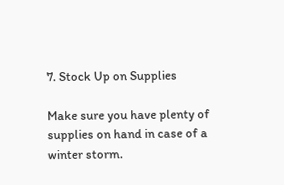7. Stock Up on Supplies

Make sure you have plenty of supplies on hand in case of a winter storm.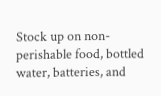Stock up on non-perishable food, bottled water, batteries, and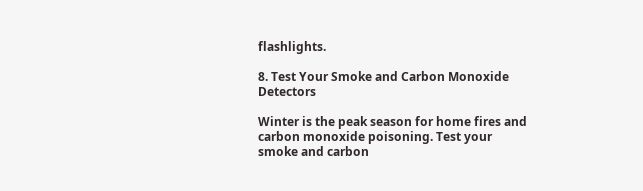flashlights.

8. Test Your Smoke and Carbon Monoxide Detectors

Winter is the peak season for home fires and carbon monoxide poisoning. Test your smoke and carbon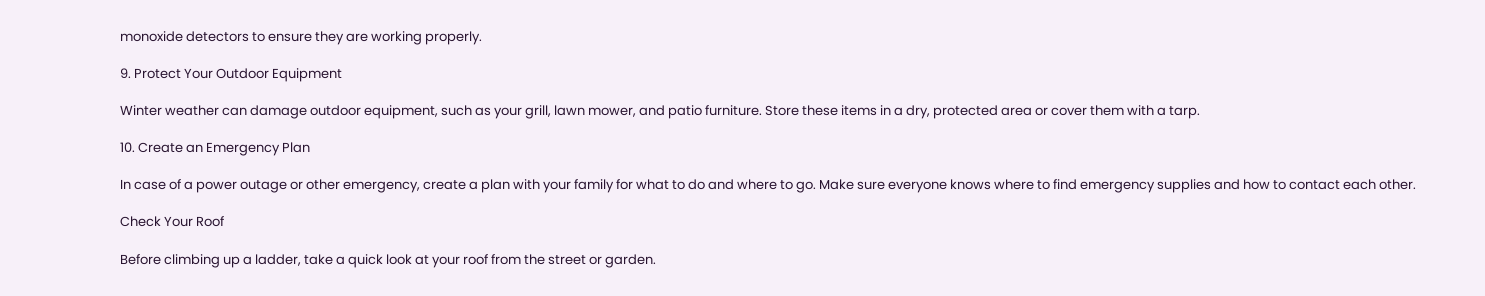monoxide detectors to ensure they are working properly.

9. Protect Your Outdoor Equipment

Winter weather can damage outdoor equipment, such as your grill, lawn mower, and patio furniture. Store these items in a dry, protected area or cover them with a tarp.

10. Create an Emergency Plan

In case of a power outage or other emergency, create a plan with your family for what to do and where to go. Make sure everyone knows where to find emergency supplies and how to contact each other.

Check Your Roof

Before climbing up a ladder, take a quick look at your roof from the street or garden.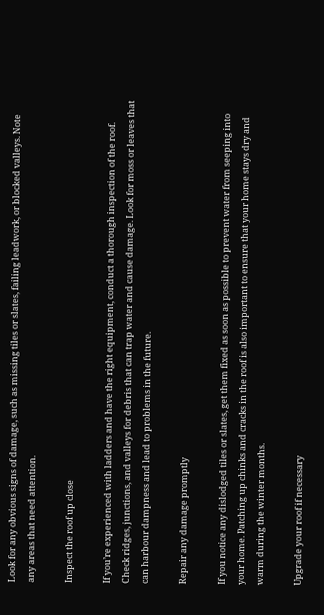Look for any obvious signs of damage, such as missing tiles or slates, failing leadwork, or blocked valleys. Note any areas that need attention.

Inspect the roof up close

If you’re experienced with ladders and have the right equipment, conduct a thorough inspection of the roof. Check ridges, junctions, and valleys for debris that can trap water and cause damage. Look for moss or leaves that can harbour dampness and lead to problems in the future.

Repair any damage promptly

If you notice any dislodged tiles or slates, get them fixed as soon as possible to prevent water from seeping into your home. Patching up chinks and cracks in the roof is also important to ensure that your home stays dry and warm during the winter months.

Upgrade your roof if necessary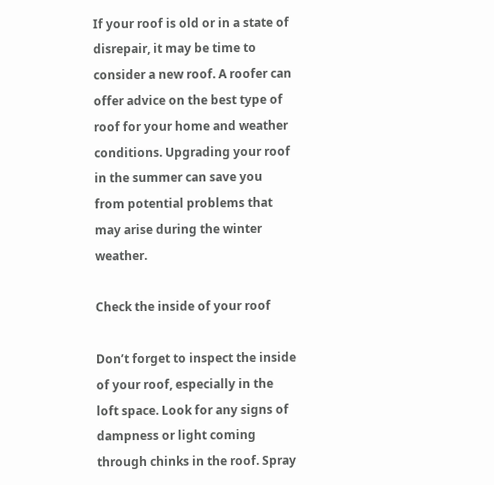If your roof is old or in a state of disrepair, it may be time to consider a new roof. A roofer can offer advice on the best type of roof for your home and weather conditions. Upgrading your roof in the summer can save you from potential problems that may arise during the winter weather.

Check the inside of your roof

Don’t forget to inspect the inside of your roof, especially in the loft space. Look for any signs of dampness or light coming through chinks in the roof. Spray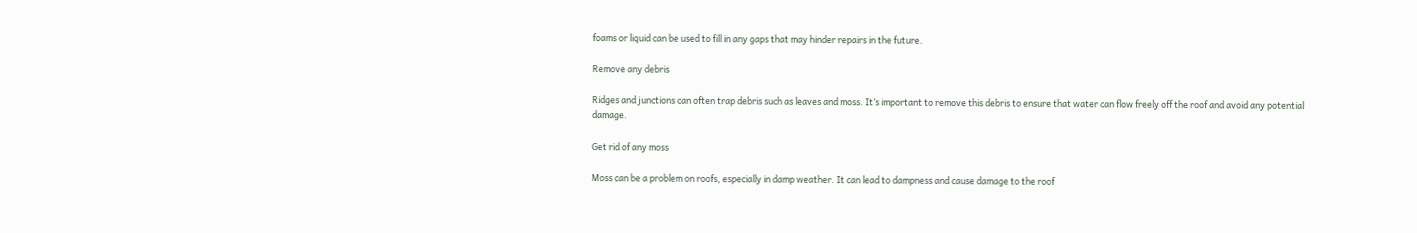foams or liquid can be used to fill in any gaps that may hinder repairs in the future.

Remove any debris

Ridges and junctions can often trap debris such as leaves and moss. It’s important to remove this debris to ensure that water can flow freely off the roof and avoid any potential damage.

Get rid of any moss

Moss can be a problem on roofs, especially in damp weather. It can lead to dampness and cause damage to the roof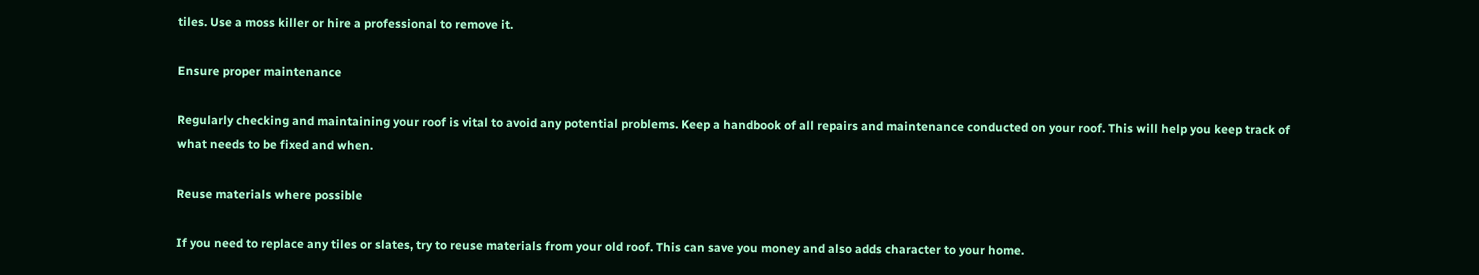tiles. Use a moss killer or hire a professional to remove it.

Ensure proper maintenance

Regularly checking and maintaining your roof is vital to avoid any potential problems. Keep a handbook of all repairs and maintenance conducted on your roof. This will help you keep track of what needs to be fixed and when.

Reuse materials where possible

If you need to replace any tiles or slates, try to reuse materials from your old roof. This can save you money and also adds character to your home.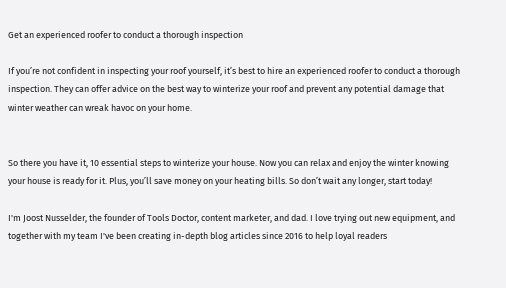Get an experienced roofer to conduct a thorough inspection

If you’re not confident in inspecting your roof yourself, it’s best to hire an experienced roofer to conduct a thorough inspection. They can offer advice on the best way to winterize your roof and prevent any potential damage that winter weather can wreak havoc on your home.


So there you have it, 10 essential steps to winterize your house. Now you can relax and enjoy the winter knowing your house is ready for it. Plus, you’ll save money on your heating bills. So don’t wait any longer, start today!

I'm Joost Nusselder, the founder of Tools Doctor, content marketer, and dad. I love trying out new equipment, and together with my team I've been creating in-depth blog articles since 2016 to help loyal readers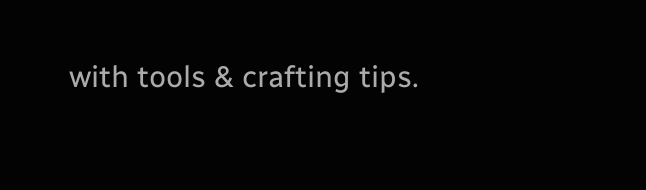with tools & crafting tips.